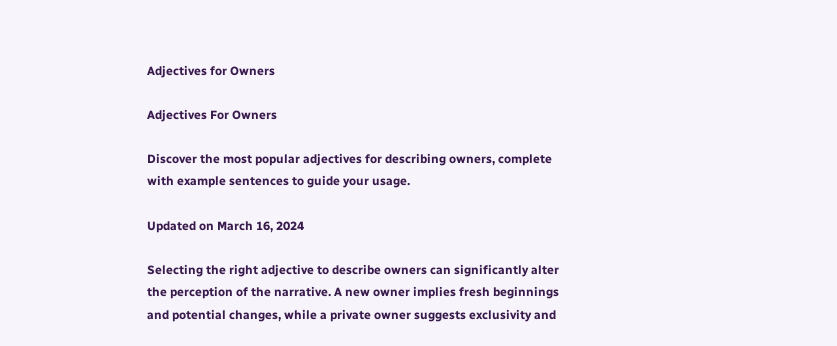Adjectives for Owners

Adjectives For Owners

Discover the most popular adjectives for describing owners, complete with example sentences to guide your usage.

Updated on March 16, 2024

Selecting the right adjective to describe owners can significantly alter the perception of the narrative. A new owner implies fresh beginnings and potential changes, while a private owner suggests exclusivity and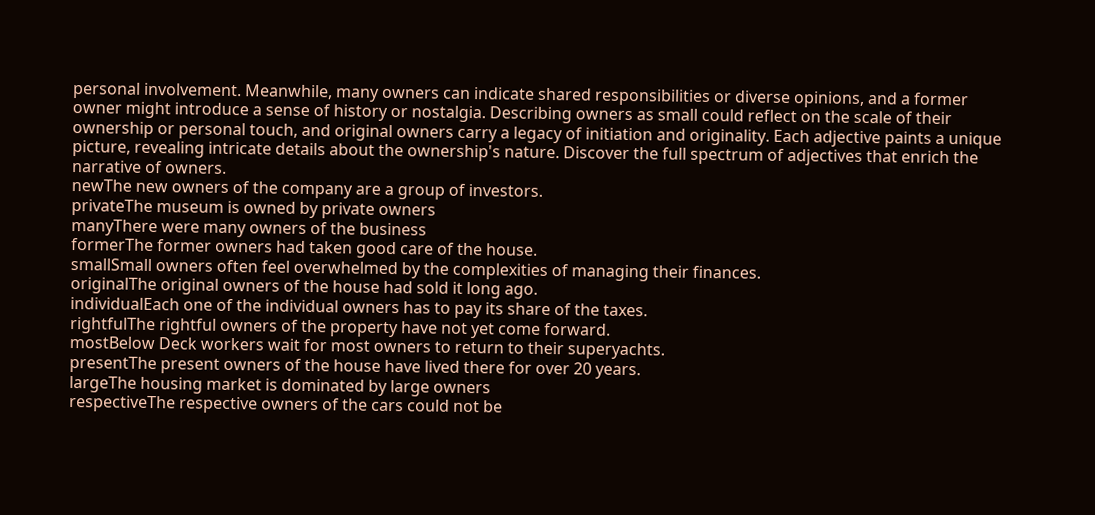personal involvement. Meanwhile, many owners can indicate shared responsibilities or diverse opinions, and a former owner might introduce a sense of history or nostalgia. Describing owners as small could reflect on the scale of their ownership or personal touch, and original owners carry a legacy of initiation and originality. Each adjective paints a unique picture, revealing intricate details about the ownership's nature. Discover the full spectrum of adjectives that enrich the narrative of owners.
newThe new owners of the company are a group of investors.
privateThe museum is owned by private owners
manyThere were many owners of the business
formerThe former owners had taken good care of the house.
smallSmall owners often feel overwhelmed by the complexities of managing their finances.
originalThe original owners of the house had sold it long ago.
individualEach one of the individual owners has to pay its share of the taxes.
rightfulThe rightful owners of the property have not yet come forward.
mostBelow Deck workers wait for most owners to return to their superyachts.
presentThe present owners of the house have lived there for over 20 years.
largeThe housing market is dominated by large owners
respectiveThe respective owners of the cars could not be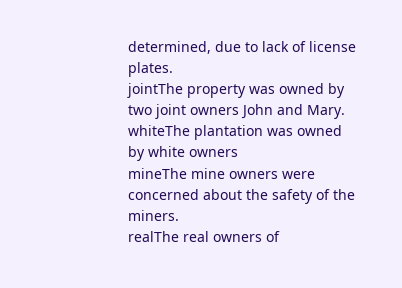determined, due to lack of license plates.
jointThe property was owned by two joint owners John and Mary.
whiteThe plantation was owned by white owners
mineThe mine owners were concerned about the safety of the miners.
realThe real owners of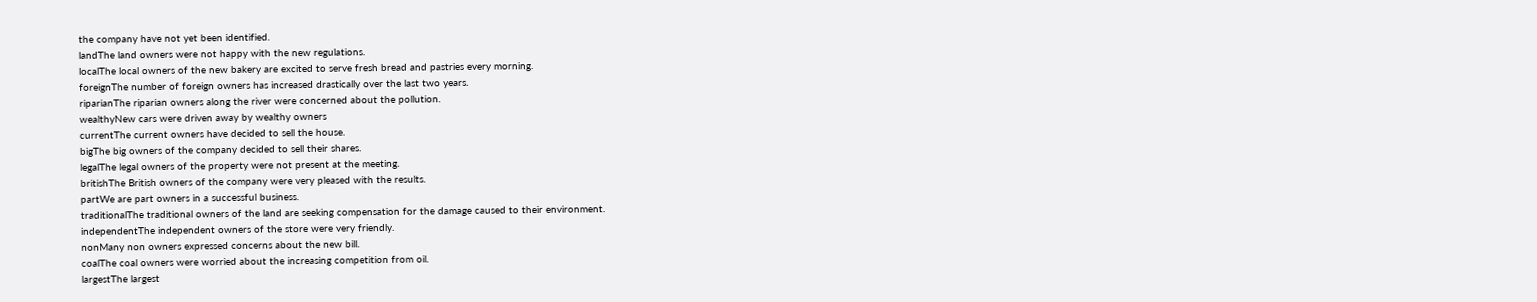the company have not yet been identified.
landThe land owners were not happy with the new regulations.
localThe local owners of the new bakery are excited to serve fresh bread and pastries every morning.
foreignThe number of foreign owners has increased drastically over the last two years.
riparianThe riparian owners along the river were concerned about the pollution.
wealthyNew cars were driven away by wealthy owners
currentThe current owners have decided to sell the house.
bigThe big owners of the company decided to sell their shares.
legalThe legal owners of the property were not present at the meeting.
britishThe British owners of the company were very pleased with the results.
partWe are part owners in a successful business.
traditionalThe traditional owners of the land are seeking compensation for the damage caused to their environment.
independentThe independent owners of the store were very friendly.
nonMany non owners expressed concerns about the new bill.
coalThe coal owners were worried about the increasing competition from oil.
largestThe largest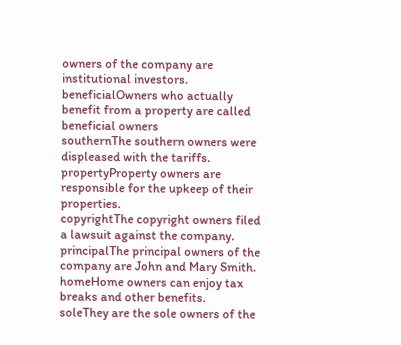owners of the company are institutional investors.
beneficialOwners who actually benefit from a property are called beneficial owners
southernThe southern owners were displeased with the tariffs.
propertyProperty owners are responsible for the upkeep of their properties.
copyrightThe copyright owners filed a lawsuit against the company.
principalThe principal owners of the company are John and Mary Smith.
homeHome owners can enjoy tax breaks and other benefits.
soleThey are the sole owners of the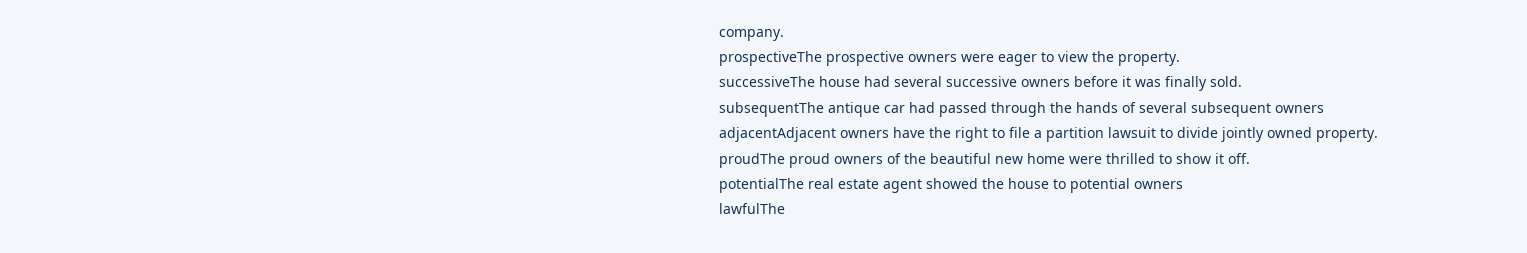company.
prospectiveThe prospective owners were eager to view the property.
successiveThe house had several successive owners before it was finally sold.
subsequentThe antique car had passed through the hands of several subsequent owners
adjacentAdjacent owners have the right to file a partition lawsuit to divide jointly owned property.
proudThe proud owners of the beautiful new home were thrilled to show it off.
potentialThe real estate agent showed the house to potential owners
lawfulThe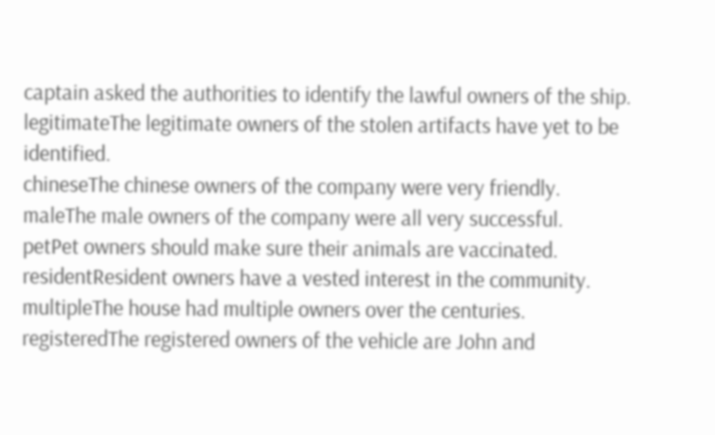captain asked the authorities to identify the lawful owners of the ship.
legitimateThe legitimate owners of the stolen artifacts have yet to be identified.
chineseThe chinese owners of the company were very friendly.
maleThe male owners of the company were all very successful.
petPet owners should make sure their animals are vaccinated.
residentResident owners have a vested interest in the community.
multipleThe house had multiple owners over the centuries.
registeredThe registered owners of the vehicle are John and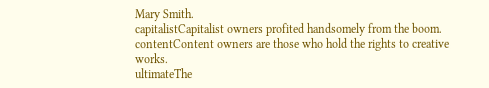Mary Smith.
capitalistCapitalist owners profited handsomely from the boom.
contentContent owners are those who hold the rights to creative works.
ultimateThe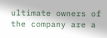ultimate owners of the company are a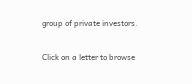group of private investors.

Click on a letter to browse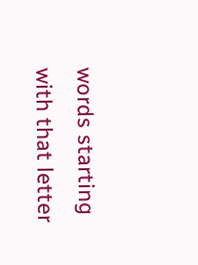words starting with that letter